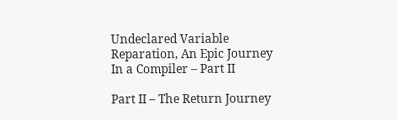Undeclared Variable Reparation, An Epic Journey In a Compiler – Part II

Part II – The Return Journey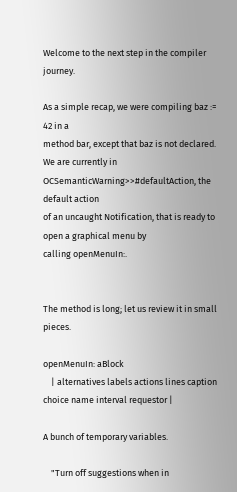Welcome to the next step in the compiler journey.

As a simple recap, we were compiling baz := 42 in a
method bar, except that baz is not declared.
We are currently in
OCSemanticWarning>>#defaultAction, the default action
of an uncaught Notification, that is ready to open a graphical menu by
calling openMenuIn:.


The method is long; let us review it in small pieces.

openMenuIn: aBlock
    | alternatives labels actions lines caption choice name interval requestor |

A bunch of temporary variables.

    "Turn off suggestions when in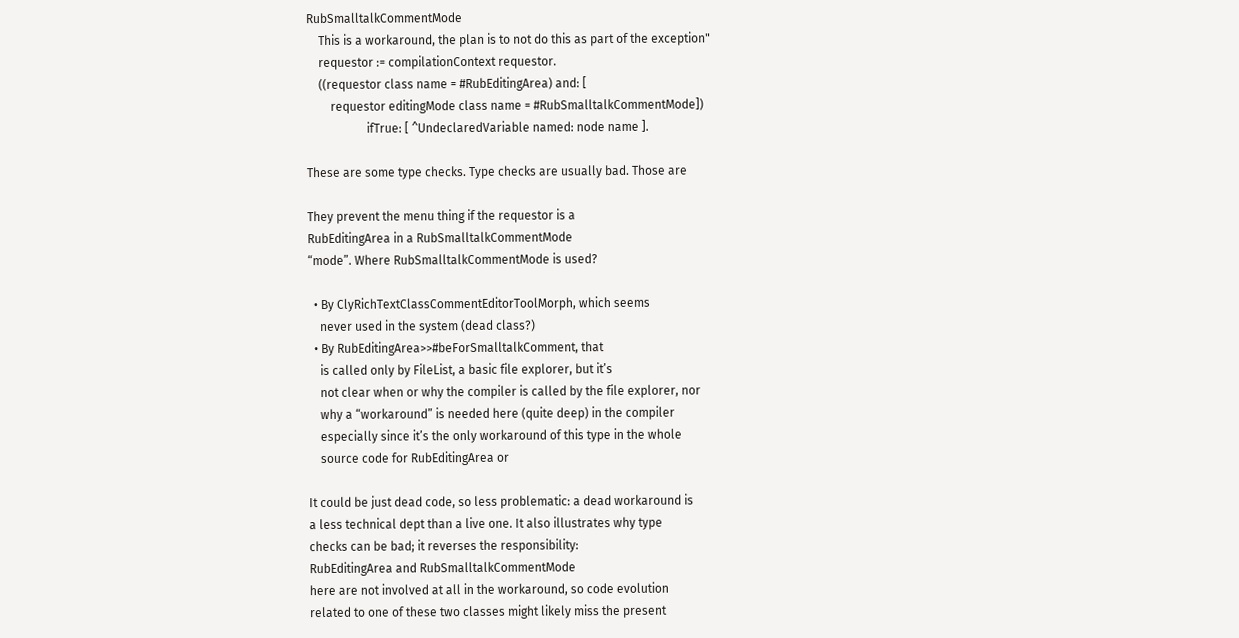RubSmalltalkCommentMode
    This is a workaround, the plan is to not do this as part of the exception"
    requestor := compilationContext requestor.
    ((requestor class name = #RubEditingArea) and: [
        requestor editingMode class name = #RubSmalltalkCommentMode])
                    ifTrue: [ ^UndeclaredVariable named: node name ].

These are some type checks. Type checks are usually bad. Those are

They prevent the menu thing if the requestor is a
RubEditingArea in a RubSmalltalkCommentMode
“mode”. Where RubSmalltalkCommentMode is used?

  • By ClyRichTextClassCommentEditorToolMorph, which seems
    never used in the system (dead class?)
  • By RubEditingArea>>#beForSmalltalkComment, that
    is called only by FileList, a basic file explorer, but it’s
    not clear when or why the compiler is called by the file explorer, nor
    why a “workaround” is needed here (quite deep) in the compiler
    especially since it’s the only workaround of this type in the whole
    source code for RubEditingArea or

It could be just dead code, so less problematic: a dead workaround is
a less technical dept than a live one. It also illustrates why type
checks can be bad; it reverses the responsibility:
RubEditingArea and RubSmalltalkCommentMode
here are not involved at all in the workaround, so code evolution
related to one of these two classes might likely miss the present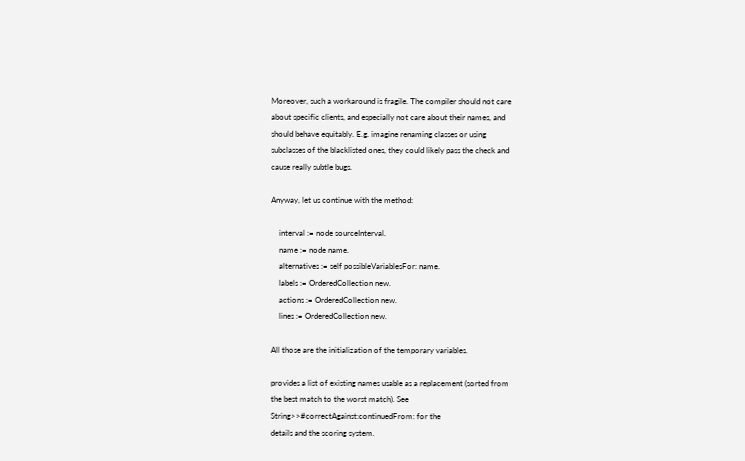Moreover, such a workaround is fragile. The compiler should not care
about specific clients, and especially not care about their names, and
should behave equitably. E.g. imagine renaming classes or using
subclasses of the blacklisted ones, they could likely pass the check and
cause really subtle bugs.

Anyway, let us continue with the method:

    interval := node sourceInterval.
    name := node name.
    alternatives := self possibleVariablesFor: name.
    labels := OrderedCollection new.
    actions := OrderedCollection new.
    lines := OrderedCollection new.

All those are the initialization of the temporary variables.

provides a list of existing names usable as a replacement (sorted from
the best match to the worst match). See
String>>#correctAgainst:continuedFrom: for the
details and the scoring system.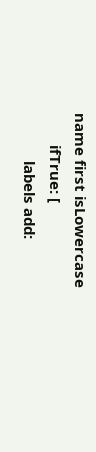name first isLowercase
        ifTrue: [
            labels add: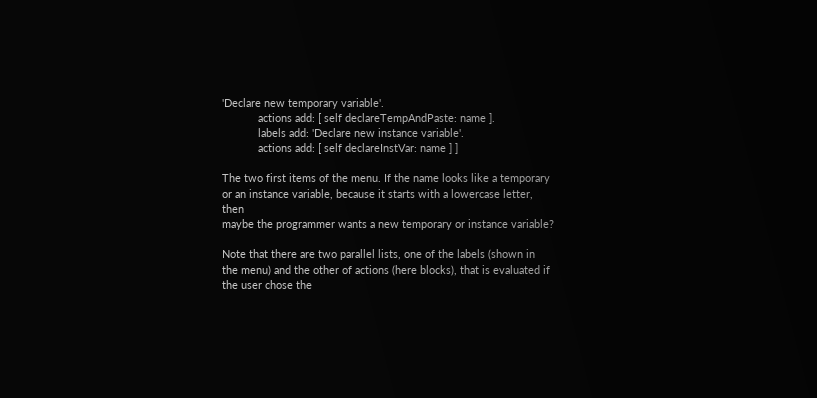'Declare new temporary variable'.
            actions add: [ self declareTempAndPaste: name ].
            labels add: 'Declare new instance variable'.
            actions add: [ self declareInstVar: name ] ]

The two first items of the menu. If the name looks like a temporary
or an instance variable, because it starts with a lowercase letter, then
maybe the programmer wants a new temporary or instance variable?

Note that there are two parallel lists, one of the labels (shown in
the menu) and the other of actions (here blocks), that is evaluated if
the user chose the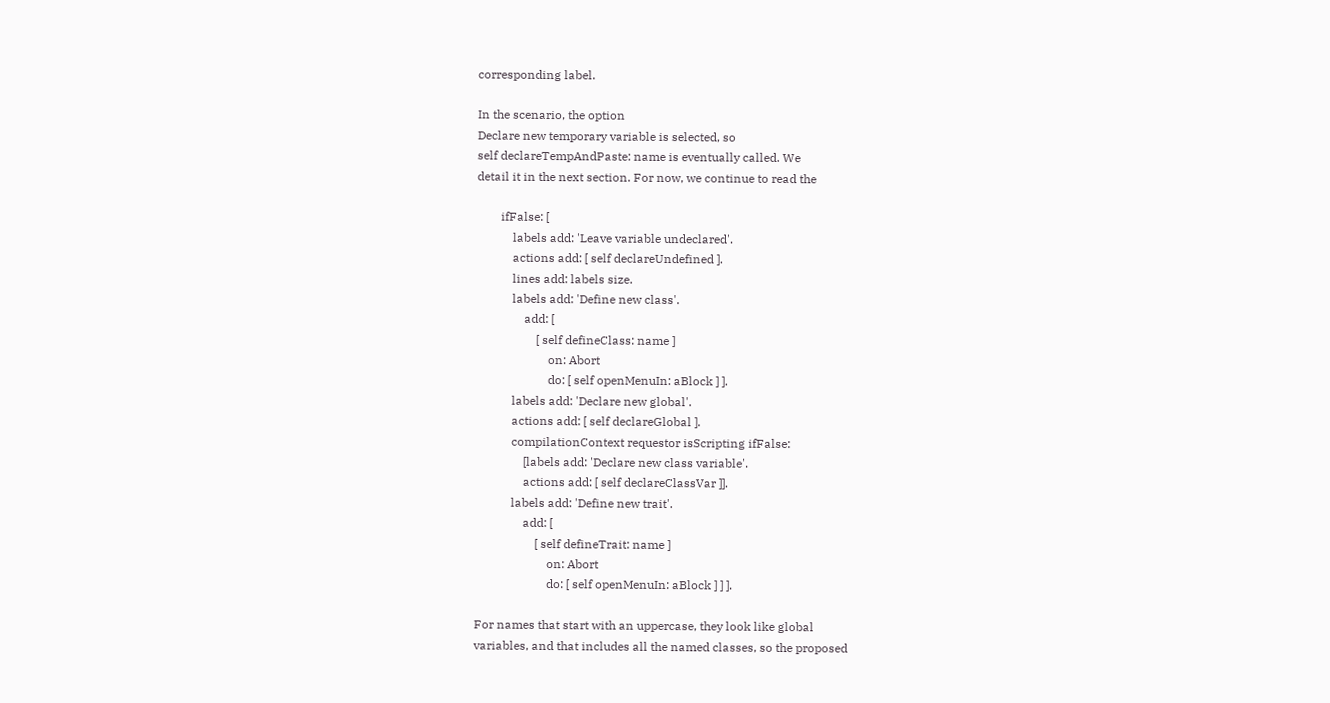corresponding label.

In the scenario, the option
Declare new temporary variable is selected, so
self declareTempAndPaste: name is eventually called. We
detail it in the next section. For now, we continue to read the

        ifFalse: [
            labels add: 'Leave variable undeclared'.
            actions add: [ self declareUndefined ].
            lines add: labels size.
            labels add: 'Define new class'.
                add: [
                    [ self defineClass: name ]
                        on: Abort
                        do: [ self openMenuIn: aBlock ] ].
            labels add: 'Declare new global'.
            actions add: [ self declareGlobal ].
            compilationContext requestor isScripting ifFalse:
                [labels add: 'Declare new class variable'.
                actions add: [ self declareClassVar ]].
            labels add: 'Define new trait'.
                add: [
                    [ self defineTrait: name ]
                        on: Abort
                        do: [ self openMenuIn: aBlock ] ] ].

For names that start with an uppercase, they look like global
variables, and that includes all the named classes, so the proposed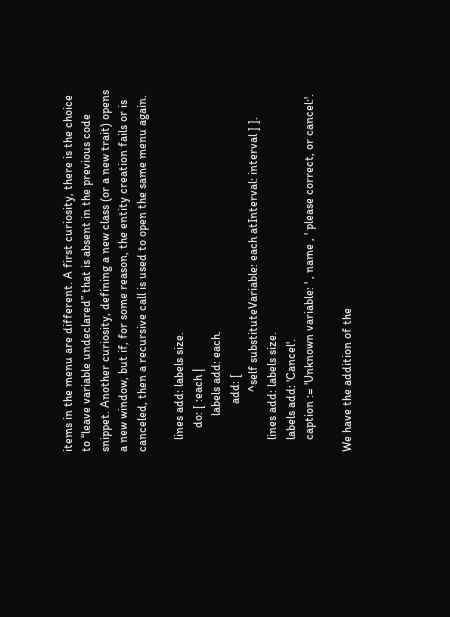items in the menu are different. A first curiosity, there is the choice
to “leave variable undeclared” that is absent in the previous code
snippet. Another curiosity, defining a new class (or a new trait) opens
a new window, but if, for some reason, the entity creation fails or is
canceled, then a recursive call is used to open the same menu again.

    lines add: labels size.
        do: [ :each |
            labels add: each.
                add: [
                    ^self substituteVariable: each atInterval: interval ] ].
    lines add: labels size.
    labels add: 'Cancel'.
    caption := 'Unknown variable: ' , name , ' please correct, or cancel:'.

We have the addition of the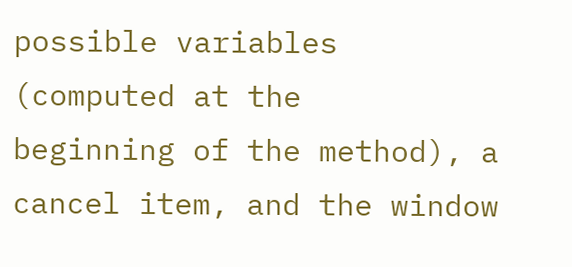possible variables (computed at the
beginning of the method), a cancel item, and the window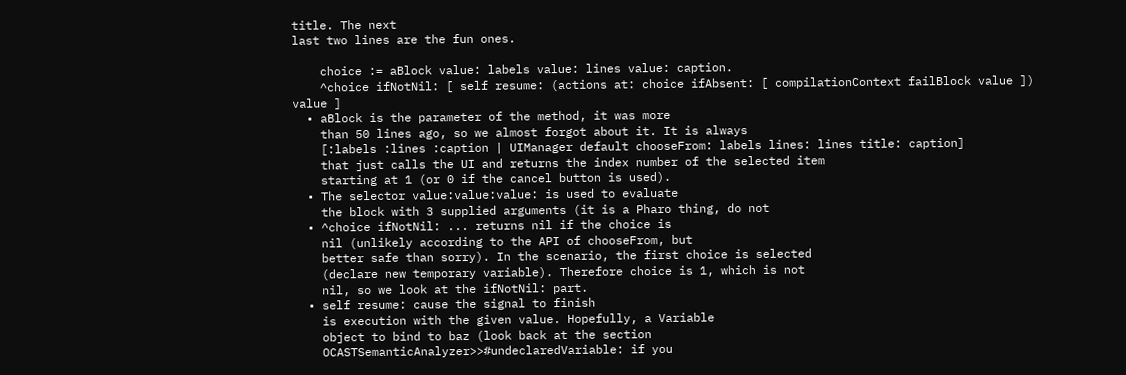title. The next
last two lines are the fun ones.

    choice := aBlock value: labels value: lines value: caption.
    ^choice ifNotNil: [ self resume: (actions at: choice ifAbsent: [ compilationContext failBlock value ]) value ]
  • aBlock is the parameter of the method, it was more
    than 50 lines ago, so we almost forgot about it. It is always
    [:labels :lines :caption | UIManager default chooseFrom: labels lines: lines title: caption]
    that just calls the UI and returns the index number of the selected item
    starting at 1 (or 0 if the cancel button is used).
  • The selector value:value:value: is used to evaluate
    the block with 3 supplied arguments (it is a Pharo thing, do not
  • ^choice ifNotNil: ... returns nil if the choice is
    nil (unlikely according to the API of chooseFrom, but
    better safe than sorry). In the scenario, the first choice is selected
    (declare new temporary variable). Therefore choice is 1, which is not
    nil, so we look at the ifNotNil: part.
  • self resume: cause the signal to finish
    is execution with the given value. Hopefully, a Variable
    object to bind to baz (look back at the section
    OCASTSemanticAnalyzer>>#undeclaredVariable: if you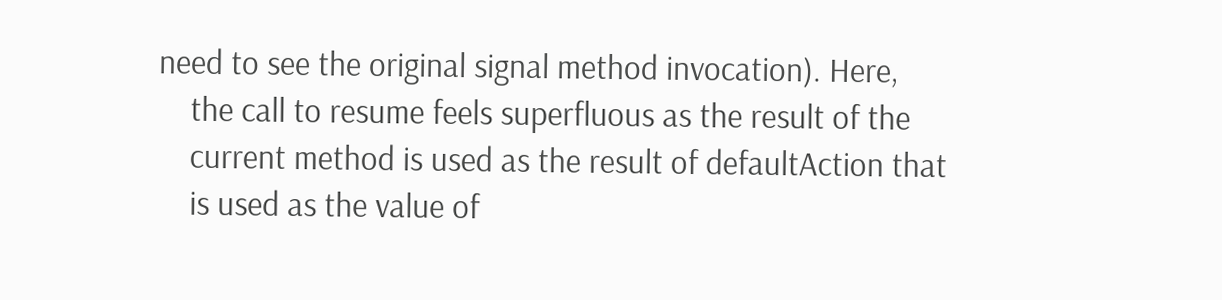need to see the original signal method invocation). Here,
    the call to resume feels superfluous as the result of the
    current method is used as the result of defaultAction that
    is used as the value of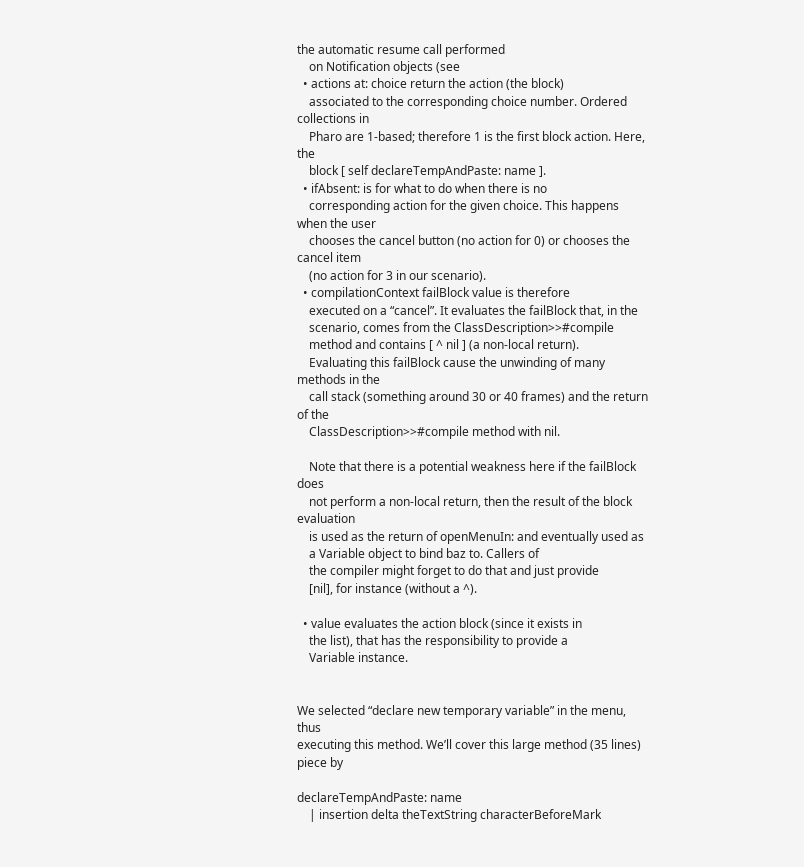the automatic resume call performed
    on Notification objects (see
  • actions at: choice return the action (the block)
    associated to the corresponding choice number. Ordered collections in
    Pharo are 1-based; therefore 1 is the first block action. Here, the
    block [ self declareTempAndPaste: name ].
  • ifAbsent: is for what to do when there is no
    corresponding action for the given choice. This happens when the user
    chooses the cancel button (no action for 0) or chooses the cancel item
    (no action for 3 in our scenario).
  • compilationContext failBlock value is therefore
    executed on a “cancel”. It evaluates the failBlock that, in the
    scenario, comes from the ClassDescription>>#compile
    method and contains [ ^ nil ] (a non-local return).
    Evaluating this failBlock cause the unwinding of many methods in the
    call stack (something around 30 or 40 frames) and the return of the
    ClassDescription>>#compile method with nil.

    Note that there is a potential weakness here if the failBlock does
    not perform a non-local return, then the result of the block evaluation
    is used as the return of openMenuIn: and eventually used as
    a Variable object to bind baz to. Callers of
    the compiler might forget to do that and just provide
    [nil], for instance (without a ^).

  • value evaluates the action block (since it exists in
    the list), that has the responsibility to provide a
    Variable instance.


We selected “declare new temporary variable” in the menu, thus
executing this method. We’ll cover this large method (35 lines) piece by

declareTempAndPaste: name
    | insertion delta theTextString characterBeforeMark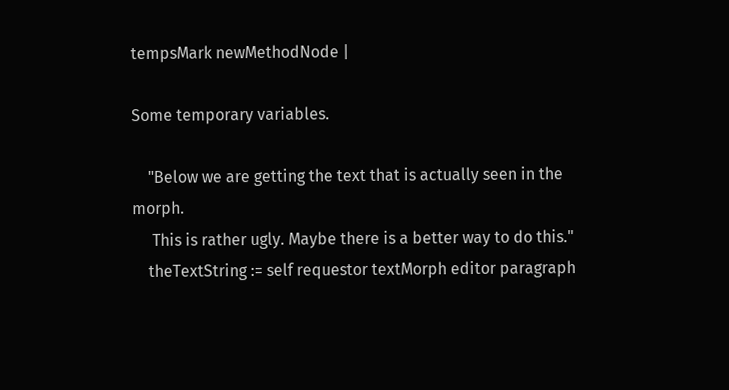tempsMark newMethodNode |

Some temporary variables.

    "Below we are getting the text that is actually seen in the morph.
     This is rather ugly. Maybe there is a better way to do this."
    theTextString := self requestor textMorph editor paragraph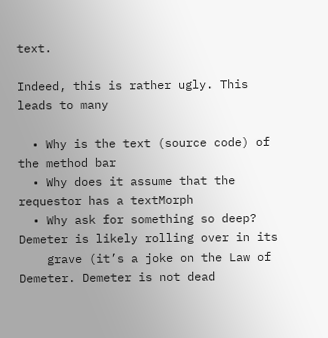text.

Indeed, this is rather ugly. This leads to many

  • Why is the text (source code) of the method bar
  • Why does it assume that the requestor has a textMorph
  • Why ask for something so deep? Demeter is likely rolling over in its
    grave (it’s a joke on the Law of Demeter. Demeter is not dead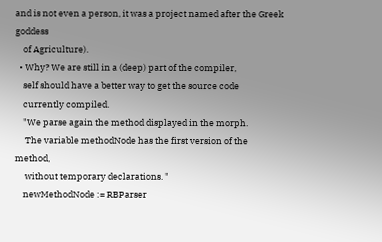and is not even a person, it was a project named after the Greek goddess
    of Agriculture).
  • Why? We are still in a (deep) part of the compiler,
    self should have a better way to get the source code
    currently compiled.
    "We parse again the method displayed in the morph.
     The variable methodNode has the first version of the method,
     without temporary declarations. "
    newMethodNode := RBParser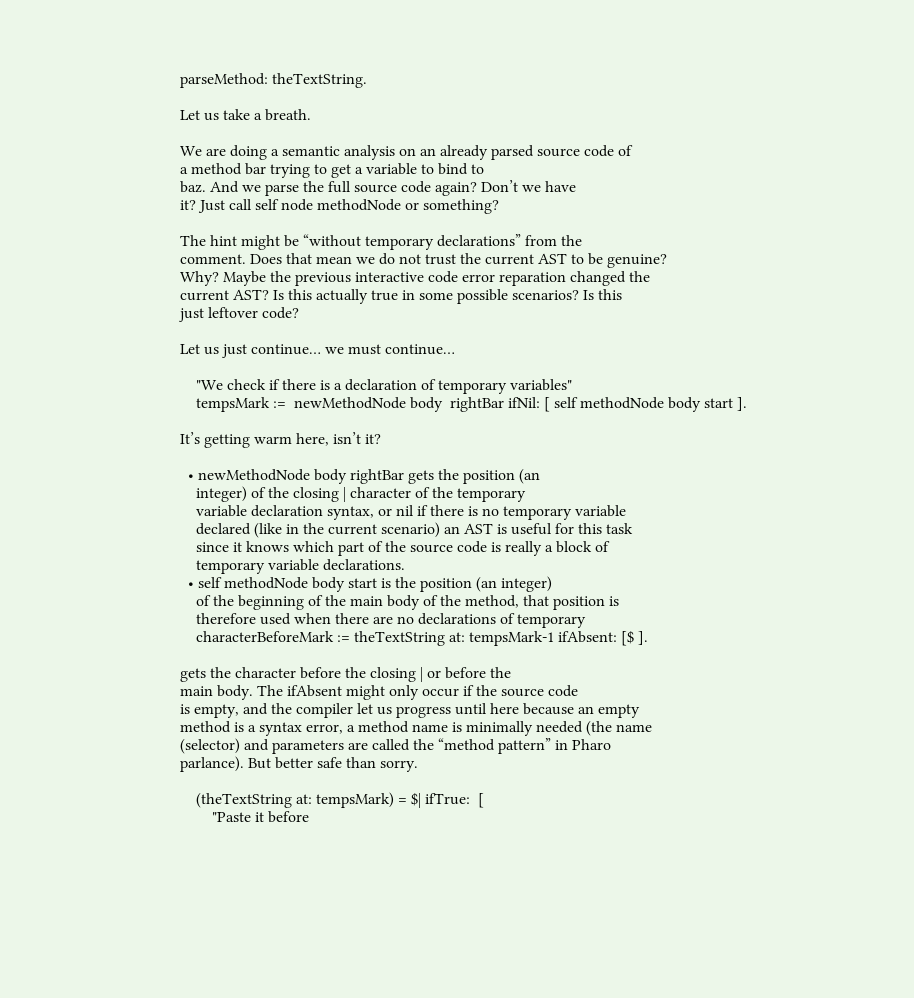parseMethod: theTextString.

Let us take a breath.

We are doing a semantic analysis on an already parsed source code of
a method bar trying to get a variable to bind to
baz. And we parse the full source code again? Don’t we have
it? Just call self node methodNode or something?

The hint might be “without temporary declarations” from the
comment. Does that mean we do not trust the current AST to be genuine?
Why? Maybe the previous interactive code error reparation changed the
current AST? Is this actually true in some possible scenarios? Is this
just leftover code?

Let us just continue… we must continue…

    "We check if there is a declaration of temporary variables"
    tempsMark :=  newMethodNode body  rightBar ifNil: [ self methodNode body start ].

It’s getting warm here, isn’t it?

  • newMethodNode body rightBar gets the position (an
    integer) of the closing | character of the temporary
    variable declaration syntax, or nil if there is no temporary variable
    declared (like in the current scenario) an AST is useful for this task
    since it knows which part of the source code is really a block of
    temporary variable declarations.
  • self methodNode body start is the position (an integer)
    of the beginning of the main body of the method, that position is
    therefore used when there are no declarations of temporary
    characterBeforeMark := theTextString at: tempsMark-1 ifAbsent: [$ ].

gets the character before the closing | or before the
main body. The ifAbsent might only occur if the source code
is empty, and the compiler let us progress until here because an empty
method is a syntax error, a method name is minimally needed (the name
(selector) and parameters are called the “method pattern” in Pharo
parlance). But better safe than sorry.

    (theTextString at: tempsMark) = $| ifTrue:  [
        "Paste it before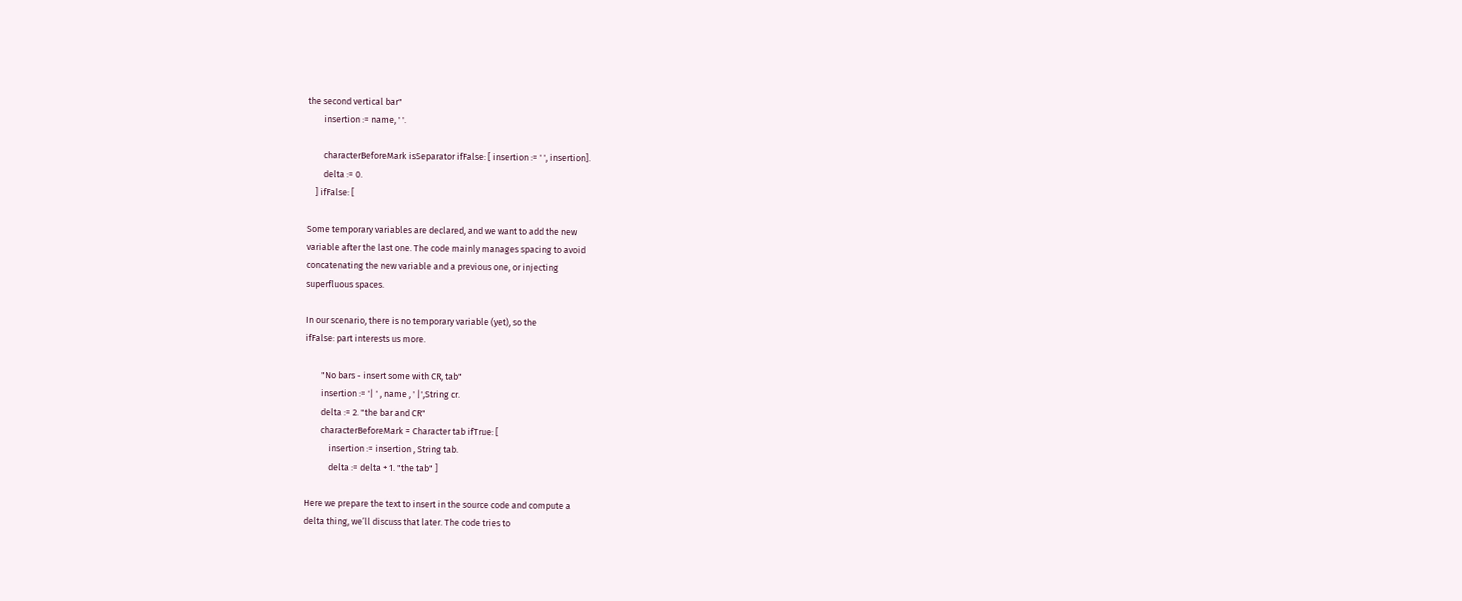the second vertical bar"
        insertion := name, ' '.

        characterBeforeMark isSeparator ifFalse: [ insertion := ' ', insertion].
        delta := 0.
    ] ifFalse: [

Some temporary variables are declared, and we want to add the new
variable after the last one. The code mainly manages spacing to avoid
concatenating the new variable and a previous one, or injecting
superfluous spaces.

In our scenario, there is no temporary variable (yet), so the
ifFalse: part interests us more.

        "No bars - insert some with CR, tab"
        insertion := '| ' , name , ' |',String cr.
        delta := 2. "the bar and CR"
        characterBeforeMark = Character tab ifTrue: [
            insertion := insertion , String tab.
            delta := delta + 1. "the tab" ]

Here we prepare the text to insert in the source code and compute a
delta thing, we’ll discuss that later. The code tries to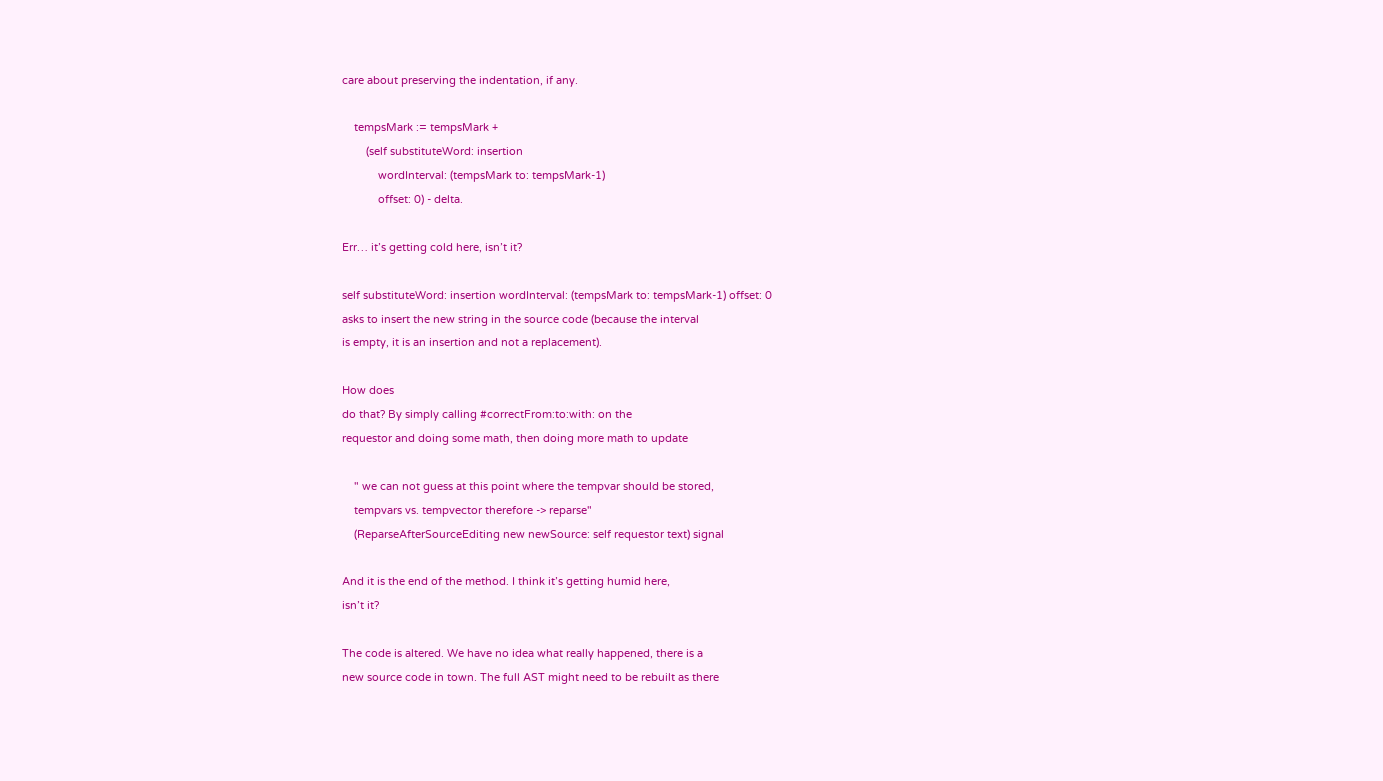care about preserving the indentation, if any.

    tempsMark := tempsMark +
        (self substituteWord: insertion
            wordInterval: (tempsMark to: tempsMark-1)
            offset: 0) - delta.

Err… it’s getting cold here, isn’t it?

self substituteWord: insertion wordInterval: (tempsMark to: tempsMark-1) offset: 0
asks to insert the new string in the source code (because the interval
is empty, it is an insertion and not a replacement).

How does
do that? By simply calling #correctFrom:to:with: on the
requestor and doing some math, then doing more math to update

    " we can not guess at this point where the tempvar should be stored,
    tempvars vs. tempvector therefore -> reparse"
    (ReparseAfterSourceEditing new newSource: self requestor text) signal

And it is the end of the method. I think it’s getting humid here,
isn’t it?

The code is altered. We have no idea what really happened, there is a
new source code in town. The full AST might need to be rebuilt as there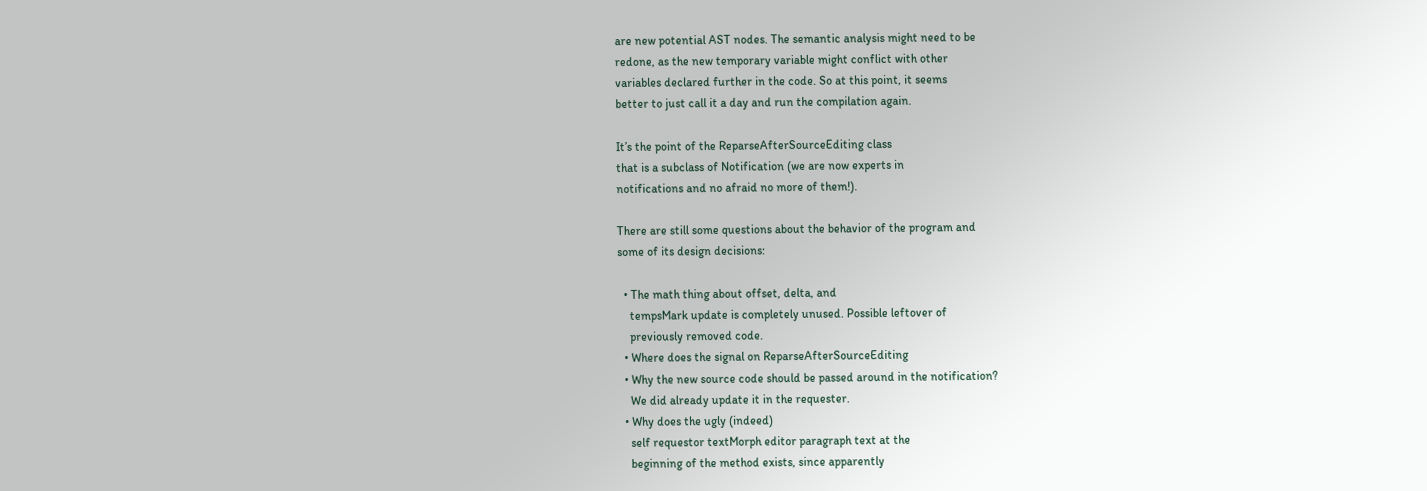are new potential AST nodes. The semantic analysis might need to be
redone, as the new temporary variable might conflict with other
variables declared further in the code. So at this point, it seems
better to just call it a day and run the compilation again.

It’s the point of the ReparseAfterSourceEditing class
that is a subclass of Notification (we are now experts in
notifications and no afraid no more of them!).

There are still some questions about the behavior of the program and
some of its design decisions:

  • The math thing about offset, delta, and
    tempsMark update is completely unused. Possible leftover of
    previously removed code.
  • Where does the signal on ReparseAfterSourceEditing
  • Why the new source code should be passed around in the notification?
    We did already update it in the requester.
  • Why does the ugly (indeed)
    self requestor textMorph editor paragraph text at the
    beginning of the method exists, since apparently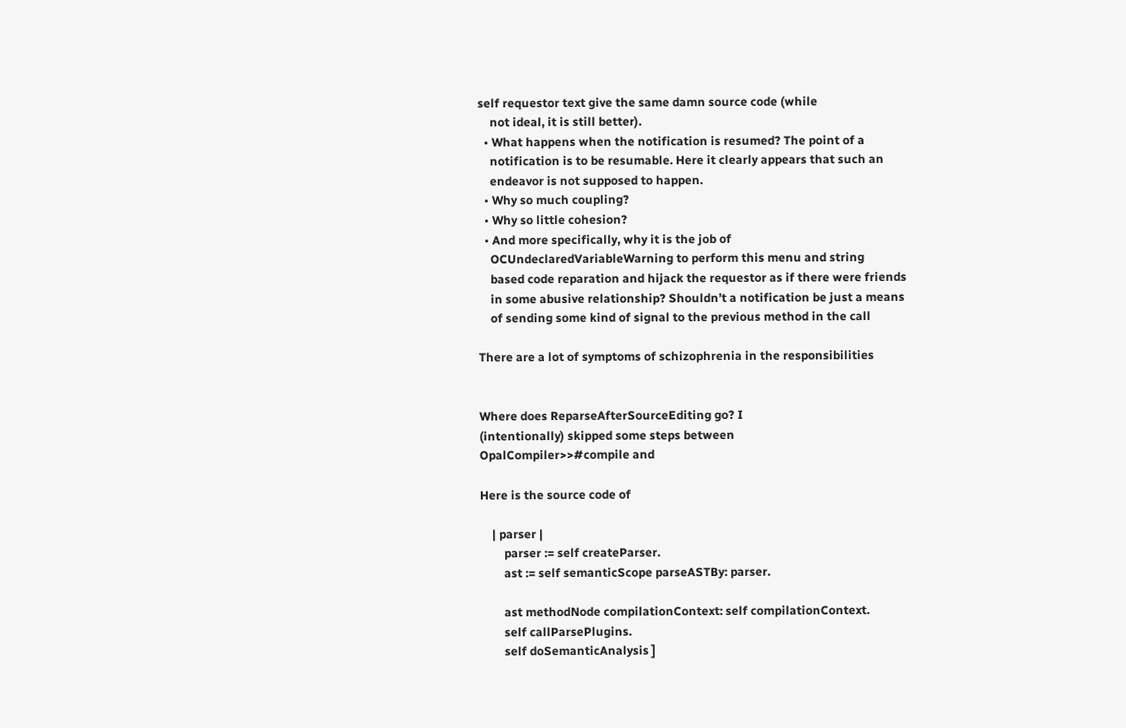self requestor text give the same damn source code (while
    not ideal, it is still better).
  • What happens when the notification is resumed? The point of a
    notification is to be resumable. Here it clearly appears that such an
    endeavor is not supposed to happen.
  • Why so much coupling?
  • Why so little cohesion?
  • And more specifically, why it is the job of
    OCUndeclaredVariableWarning to perform this menu and string
    based code reparation and hijack the requestor as if there were friends
    in some abusive relationship? Shouldn’t a notification be just a means
    of sending some kind of signal to the previous method in the call

There are a lot of symptoms of schizophrenia in the responsibilities


Where does ReparseAfterSourceEditing go? I
(intentionally) skipped some steps between
OpalCompiler>>#compile and

Here is the source code of

    | parser |
        parser := self createParser.
        ast := self semanticScope parseASTBy: parser.

        ast methodNode compilationContext: self compilationContext.
        self callParsePlugins.
        self doSemanticAnalysis ]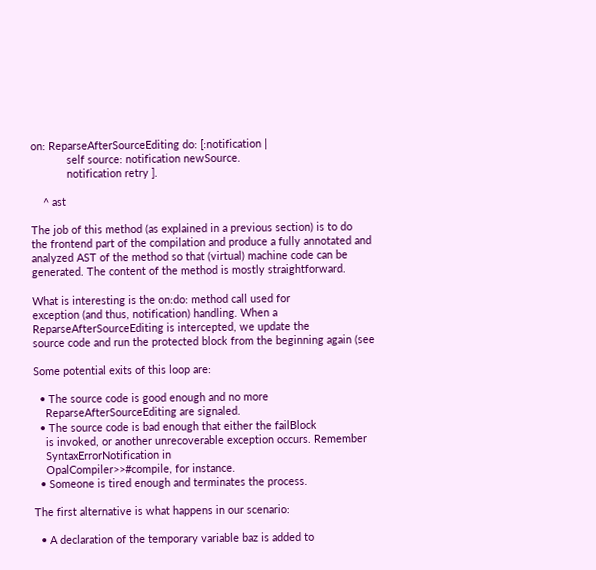on: ReparseAfterSourceEditing do: [:notification |
            self source: notification newSource.
            notification retry ].

    ^ ast

The job of this method (as explained in a previous section) is to do
the frontend part of the compilation and produce a fully annotated and
analyzed AST of the method so that (virtual) machine code can be
generated. The content of the method is mostly straightforward.

What is interesting is the on:do: method call used for
exception (and thus, notification) handling. When a
ReparseAfterSourceEditing is intercepted, we update the
source code and run the protected block from the beginning again (see

Some potential exits of this loop are:

  • The source code is good enough and no more
    ReparseAfterSourceEditing are signaled.
  • The source code is bad enough that either the failBlock
    is invoked, or another unrecoverable exception occurs. Remember
    SyntaxErrorNotification in
    OpalCompiler>>#compile, for instance.
  • Someone is tired enough and terminates the process.

The first alternative is what happens in our scenario:

  • A declaration of the temporary variable baz is added to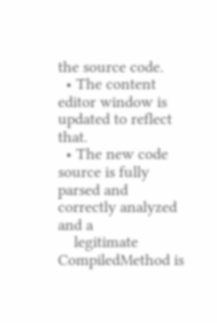the source code.
  • The content editor window is updated to reflect that.
  • The new code source is fully parsed and correctly analyzed and a
    legitimate CompiledMethod is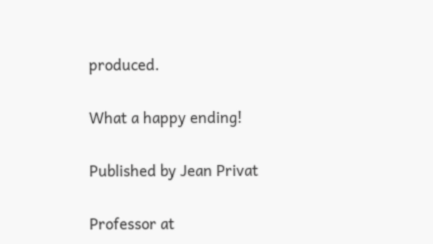produced.

What a happy ending!

Published by Jean Privat

Professor at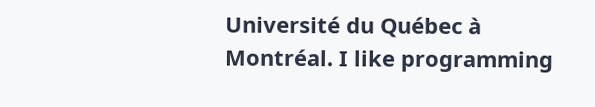Université du Québec à Montréal. I like programming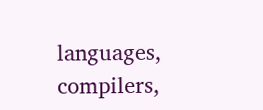languages, compilers,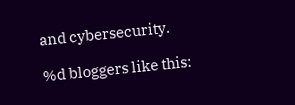and cybersecurity.

%d bloggers like this: